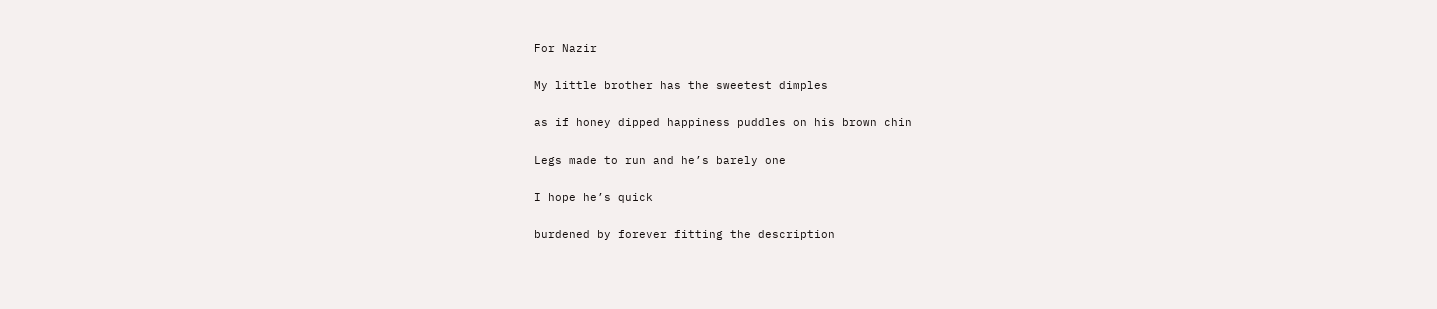For Nazir

My little brother has the sweetest dimples

as if honey dipped happiness puddles on his brown chin

Legs made to run and he’s barely one

I hope he’s quick

burdened by forever fitting the description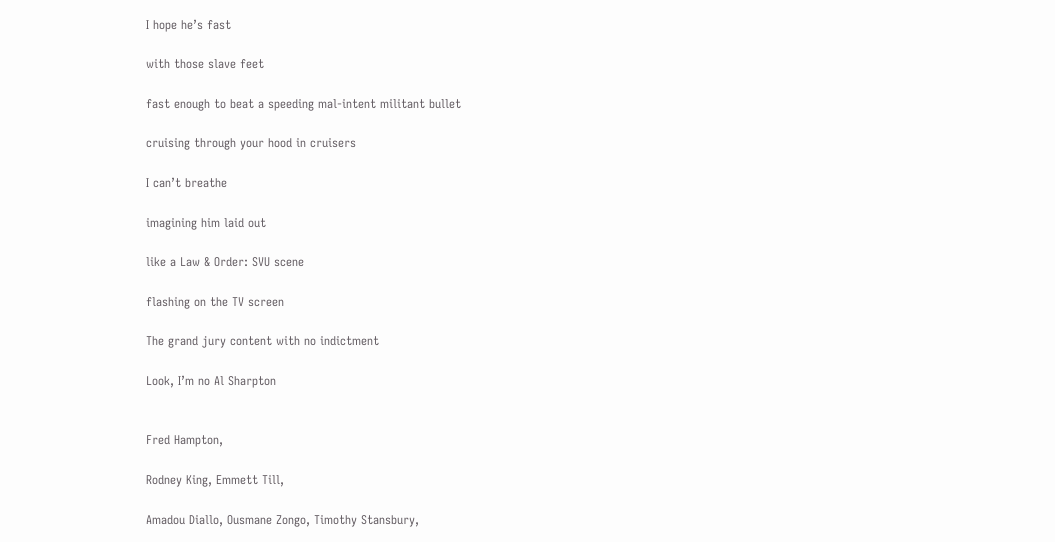I hope he’s fast

with those slave feet

fast enough to beat a speeding mal-intent militant bullet

cruising through your hood in cruisers

I can’t breathe

imagining him laid out

like a Law & Order: SVU scene

flashing on the TV screen

The grand jury content with no indictment

Look, I’m no Al Sharpton


Fred Hampton,

Rodney King, Emmett Till,

Amadou Diallo, Ousmane Zongo, Timothy Stansbury,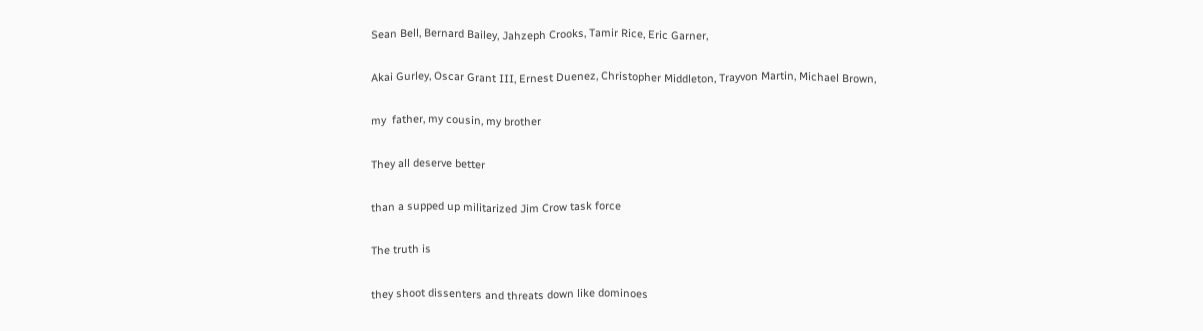Sean Bell, Bernard Bailey, Jahzeph Crooks, Tamir Rice, Eric Garner,

Akai Gurley, Oscar Grant III, Ernest Duenez, Christopher Middleton, Trayvon Martin, Michael Brown,

my  father, my cousin, my brother

They all deserve better

than a supped up militarized Jim Crow task force

The truth is

they shoot dissenters and threats down like dominoes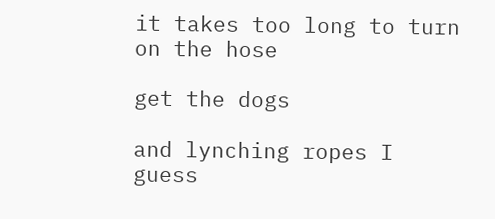it takes too long to turn on the hose

get the dogs

and lynching ropes I guess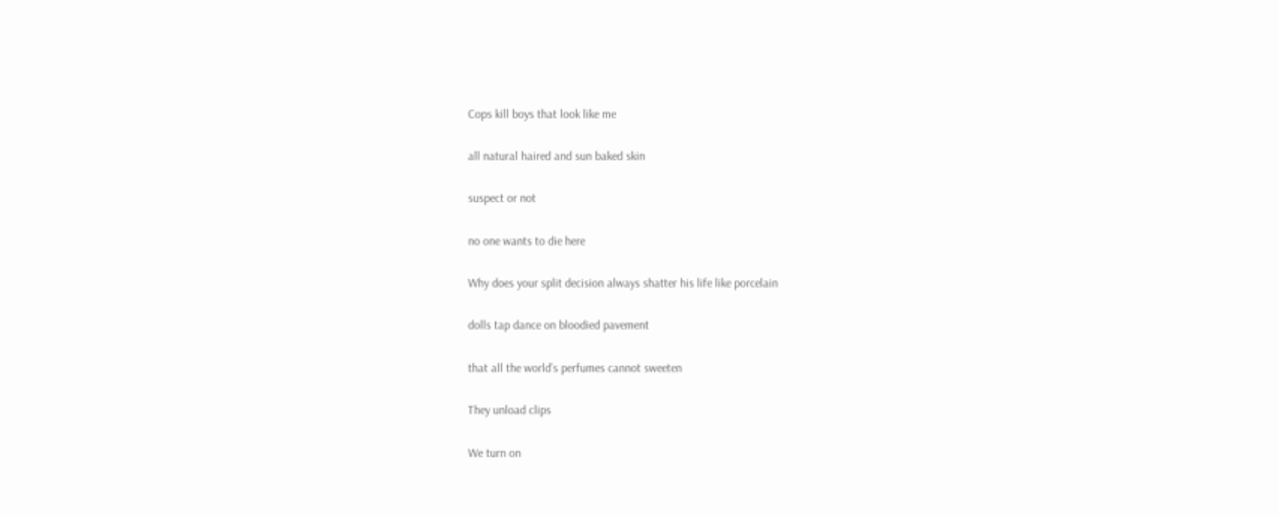Cops kill boys that look like me

all natural haired and sun baked skin

suspect or not

no one wants to die here

Why does your split decision always shatter his life like porcelain

dolls tap dance on bloodied pavement

that all the world’s perfumes cannot sweeten

They unload clips

We turn on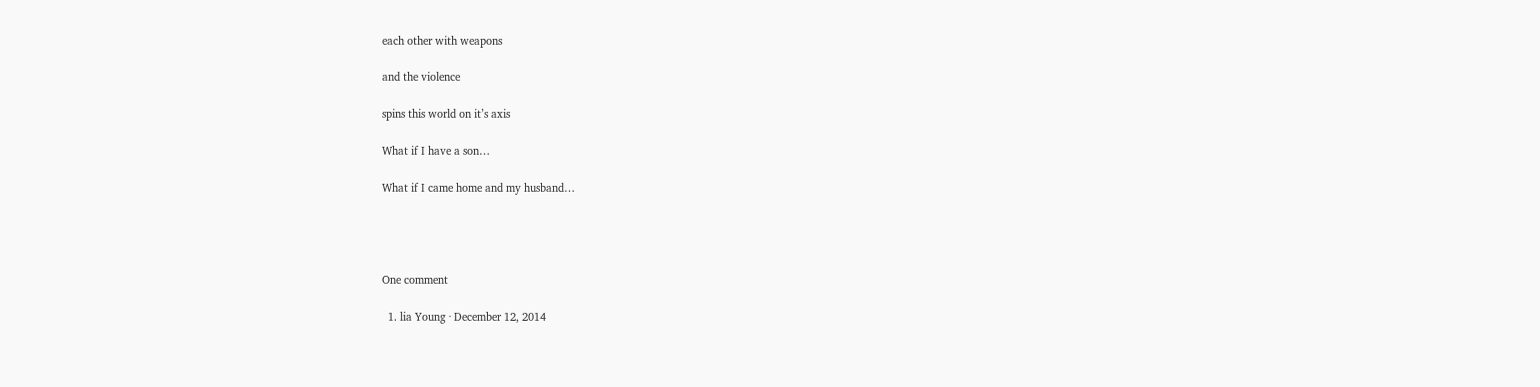each other with weapons

and the violence

spins this world on it’s axis

What if I have a son…

What if I came home and my husband…




One comment

  1. lia Young · December 12, 2014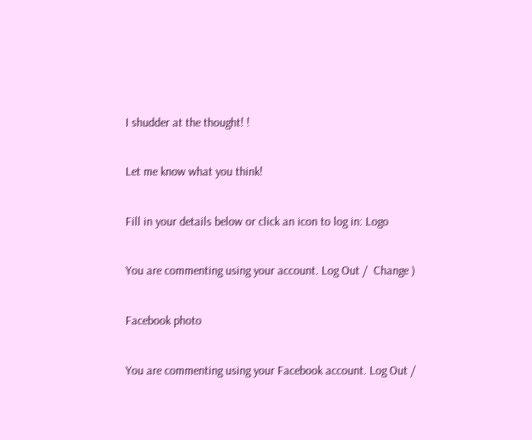I shudder at the thought! !

Let me know what you think!

Fill in your details below or click an icon to log in: Logo

You are commenting using your account. Log Out /  Change )

Facebook photo

You are commenting using your Facebook account. Log Out /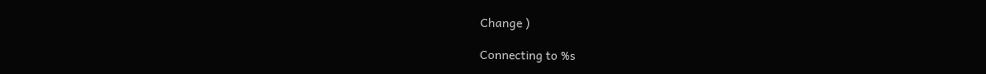Change )

Connecting to %s